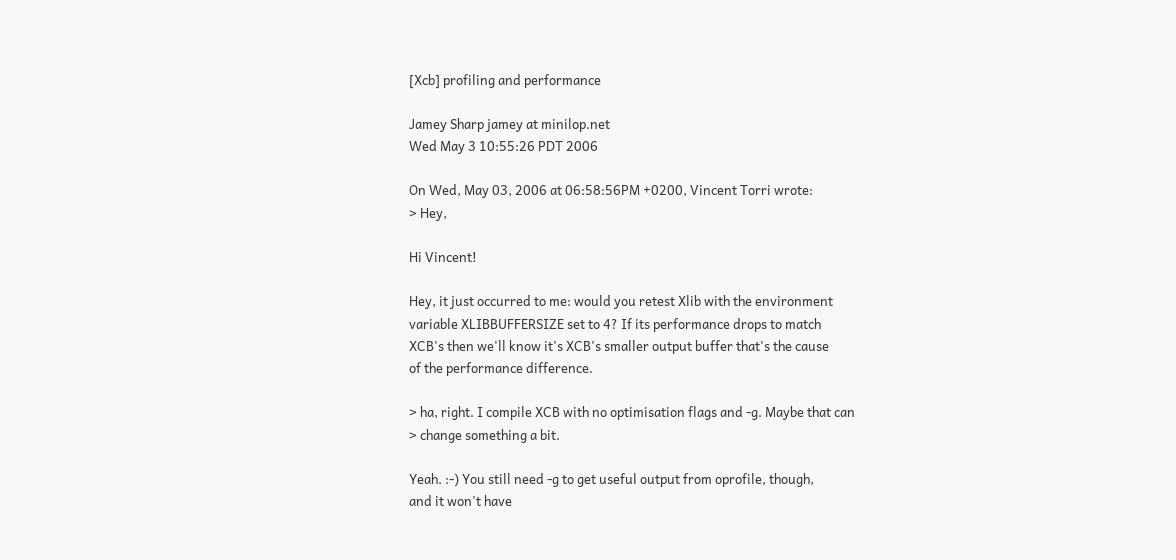[Xcb] profiling and performance

Jamey Sharp jamey at minilop.net
Wed May 3 10:55:26 PDT 2006

On Wed, May 03, 2006 at 06:58:56PM +0200, Vincent Torri wrote:
> Hey,

Hi Vincent!

Hey, it just occurred to me: would you retest Xlib with the environment
variable XLIBBUFFERSIZE set to 4? If its performance drops to match
XCB's then we'll know it's XCB's smaller output buffer that's the cause
of the performance difference.

> ha, right. I compile XCB with no optimisation flags and -g. Maybe that can
> change something a bit.

Yeah. :-) You still need -g to get useful output from oprofile, though,
and it won't have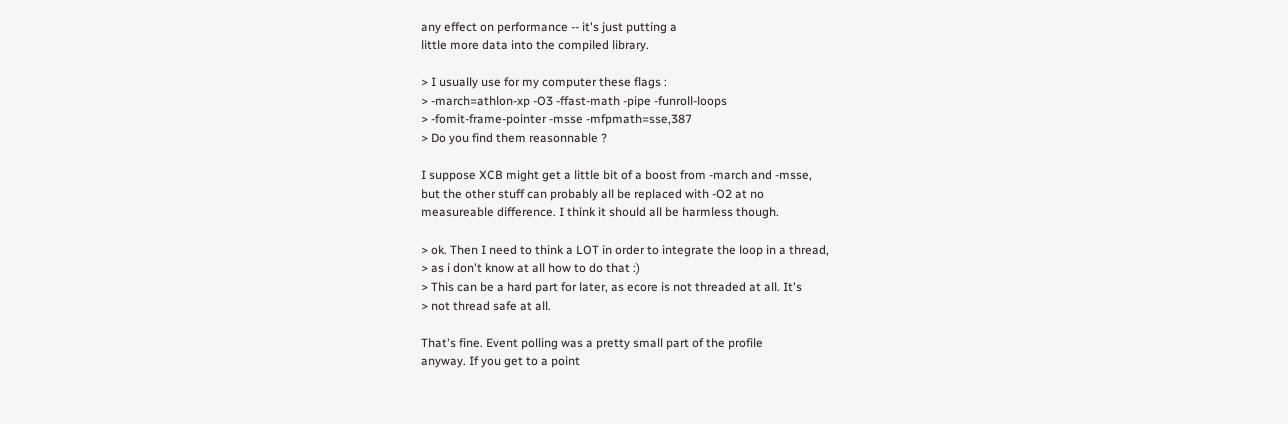any effect on performance -- it's just putting a
little more data into the compiled library.

> I usually use for my computer these flags :
> -march=athlon-xp -O3 -ffast-math -pipe -funroll-loops
> -fomit-frame-pointer -msse -mfpmath=sse,387
> Do you find them reasonnable ?

I suppose XCB might get a little bit of a boost from -march and -msse,
but the other stuff can probably all be replaced with -O2 at no
measureable difference. I think it should all be harmless though.

> ok. Then I need to think a LOT in order to integrate the loop in a thread,
> as i don't know at all how to do that :)
> This can be a hard part for later, as ecore is not threaded at all. It's
> not thread safe at all.

That's fine. Event polling was a pretty small part of the profile
anyway. If you get to a point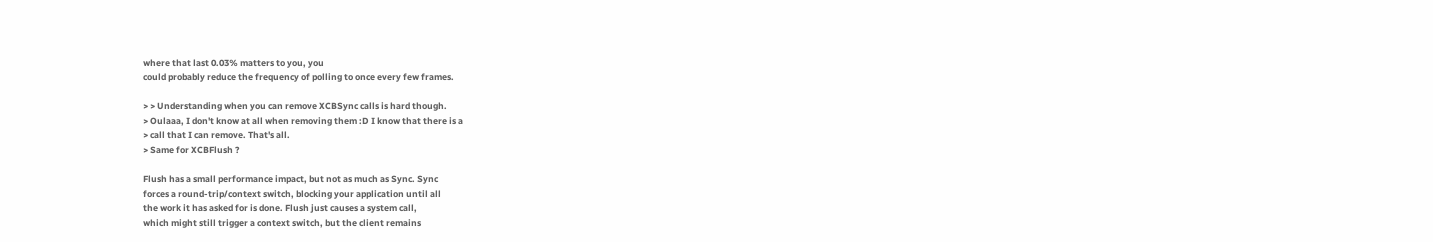where that last 0.03% matters to you, you
could probably reduce the frequency of polling to once every few frames.

> > Understanding when you can remove XCBSync calls is hard though.
> Oulaaa, I don't know at all when removing them :D I know that there is a
> call that I can remove. That's all.
> Same for XCBFlush ?

Flush has a small performance impact, but not as much as Sync. Sync
forces a round-trip/context switch, blocking your application until all
the work it has asked for is done. Flush just causes a system call,
which might still trigger a context switch, but the client remains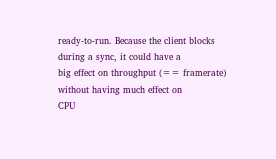ready-to-run. Because the client blocks during a sync, it could have a
big effect on throughput (== framerate) without having much effect on
CPU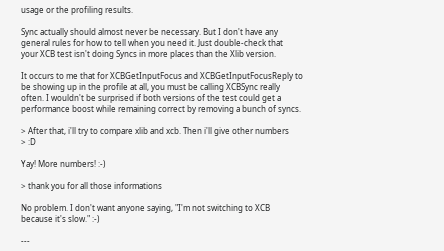usage or the profiling results.

Sync actually should almost never be necessary. But I don't have any
general rules for how to tell when you need it. Just double-check that
your XCB test isn't doing Syncs in more places than the Xlib version.

It occurs to me that for XCBGetInputFocus and XCBGetInputFocusReply to
be showing up in the profile at all, you must be calling XCBSync really
often. I wouldn't be surprised if both versions of the test could get a
performance boost while remaining correct by removing a bunch of syncs.

> After that, i'll try to compare xlib and xcb. Then i'll give other numbers
> :D

Yay! More numbers! :-)

> thank you for all those informations

No problem. I don't want anyone saying, "I'm not switching to XCB
because it's slow." :-)

---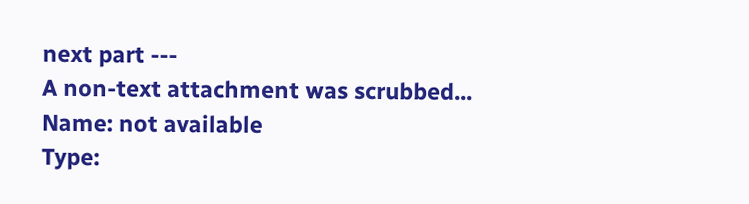next part ---
A non-text attachment was scrubbed...
Name: not available
Type: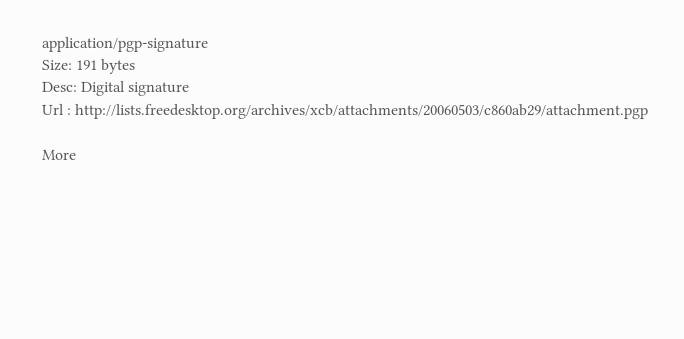application/pgp-signature
Size: 191 bytes
Desc: Digital signature
Url : http://lists.freedesktop.org/archives/xcb/attachments/20060503/c860ab29/attachment.pgp

More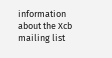information about the Xcb mailing list